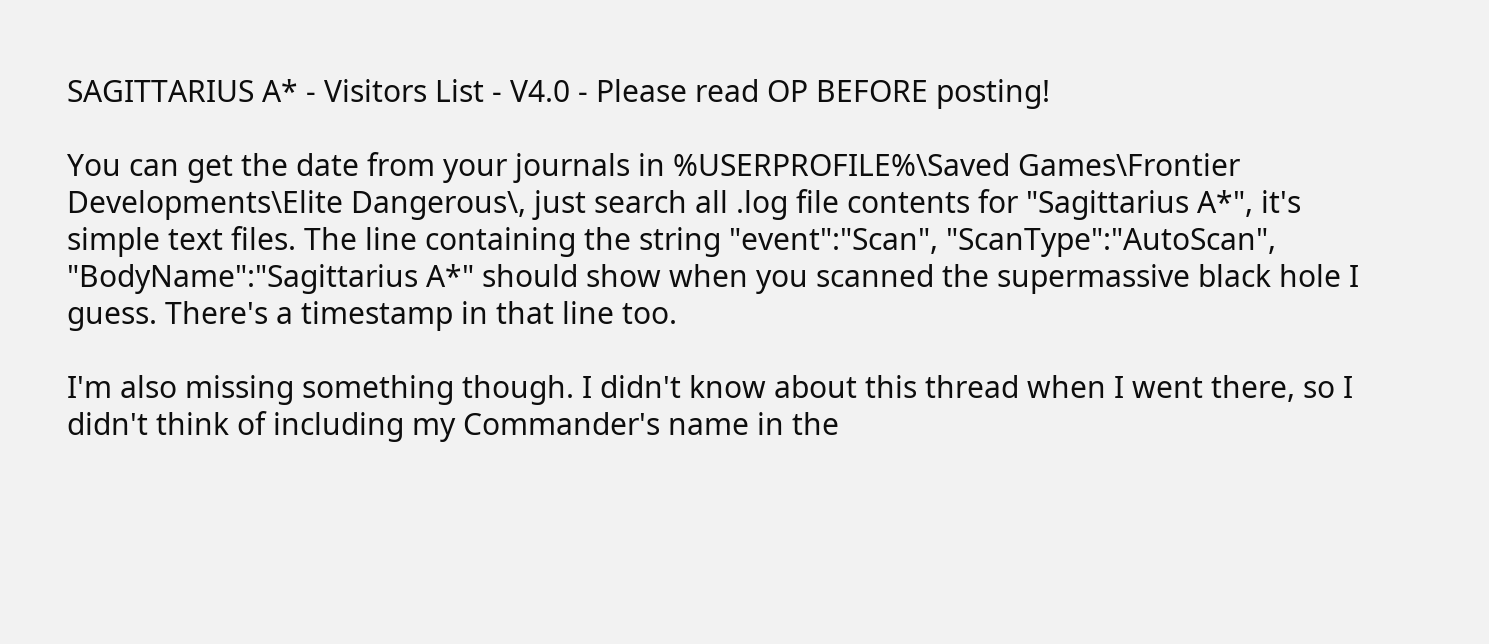SAGITTARIUS A* - Visitors List - V4.0 - Please read OP BEFORE posting!

You can get the date from your journals in %USERPROFILE%\Saved Games\Frontier Developments\Elite Dangerous\, just search all .log file contents for "Sagittarius A*", it's simple text files. The line containing the string "event":"Scan", "ScanType":"AutoScan", "BodyName":"Sagittarius A*" should show when you scanned the supermassive black hole I guess. There's a timestamp in that line too.

I'm also missing something though. I didn't know about this thread when I went there, so I didn't think of including my Commander's name in the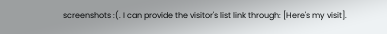screenshots :(. I can provide the visitor's list link through: [Here's my visit].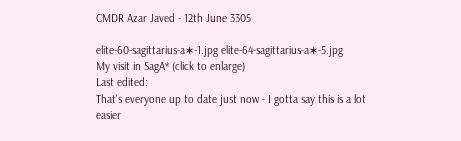CMDR Azar Javed - 12th June 3305

elite-60-sagittarius-a∗-1.jpg elite-64-sagittarius-a∗-5.jpg
My visit in SagA* (click to enlarge)
Last edited:
That's everyone up to date just now - I gotta say this is a lot easier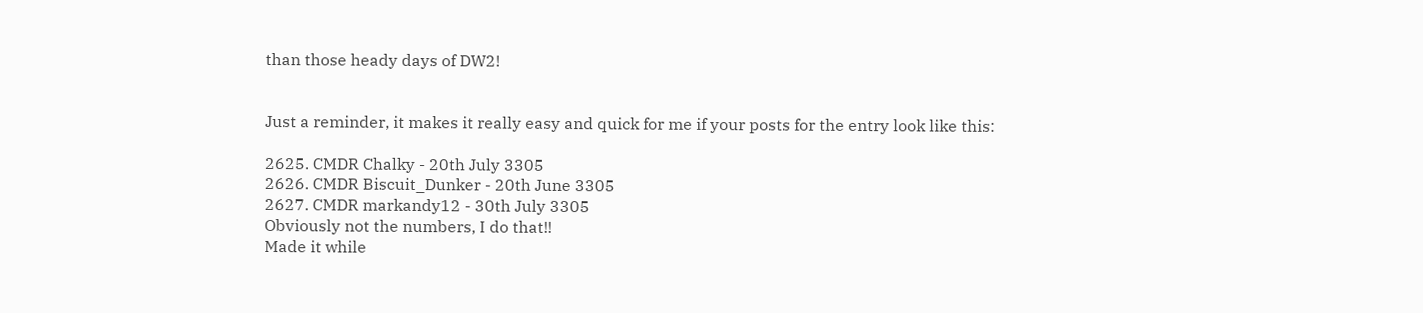than those heady days of DW2!


Just a reminder, it makes it really easy and quick for me if your posts for the entry look like this:

2625. CMDR Chalky - 20th July 3305
2626. CMDR Biscuit_Dunker - 20th June 3305
2627. CMDR markandy12 - 30th July 3305
Obviously not the numbers, I do that!!
Made it while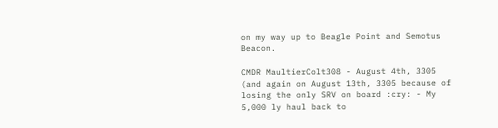on my way up to Beagle Point and Semotus Beacon.

CMDR MaultierColt308 - August 4th, 3305
(and again on August 13th, 3305 because of losing the only SRV on board :cry: - My 5,000 ly haul back to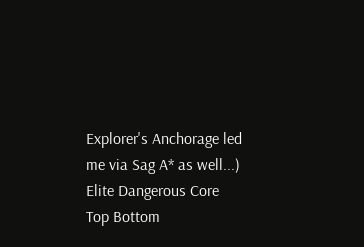Explorer's Anchorage led me via Sag A* as well...)
Elite Dangerous Core
Top Bottom